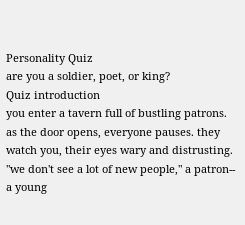Personality Quiz
are you a soldier, poet, or king?
Quiz introduction
you enter a tavern full of bustling patrons. as the door opens, everyone pauses. they watch you, their eyes wary and distrusting. "we don't see a lot of new people," a patron-- a young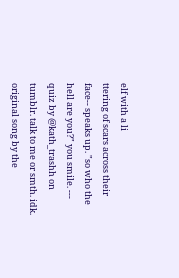elf with a li
ttering of scars across their face-- speaks up. "so who the hell are you?" you smile. --- quiz by @kath_trashh on tumblr. talk to me or smth. idk. original song by the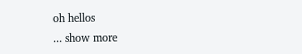oh hellos
... show more